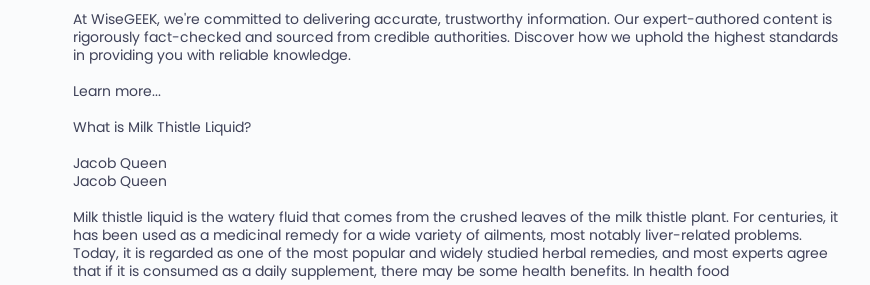At WiseGEEK, we're committed to delivering accurate, trustworthy information. Our expert-authored content is rigorously fact-checked and sourced from credible authorities. Discover how we uphold the highest standards in providing you with reliable knowledge.

Learn more...

What is Milk Thistle Liquid?

Jacob Queen
Jacob Queen

Milk thistle liquid is the watery fluid that comes from the crushed leaves of the milk thistle plant. For centuries, it has been used as a medicinal remedy for a wide variety of ailments, most notably liver-related problems. Today, it is regarded as one of the most popular and widely studied herbal remedies, and most experts agree that if it is consumed as a daily supplement, there may be some health benefits. In health food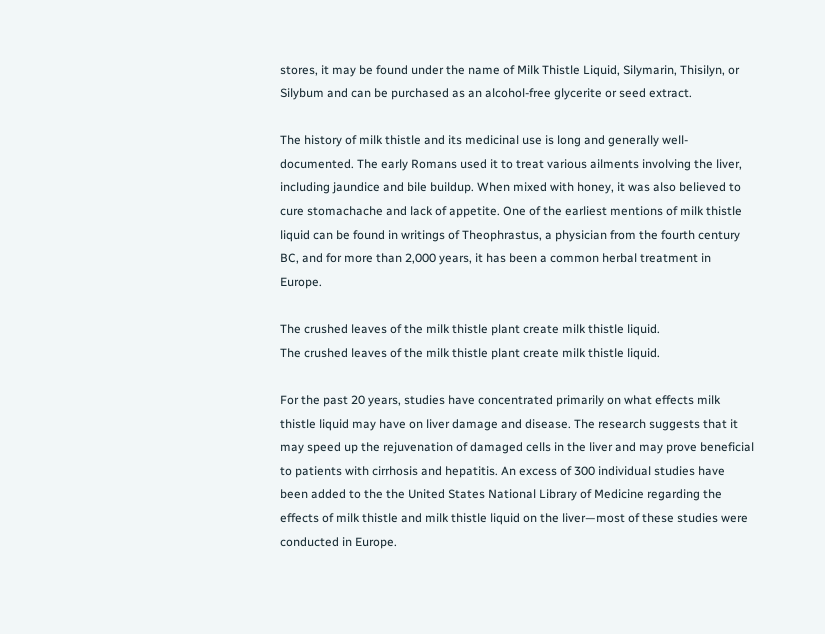stores, it may be found under the name of Milk Thistle Liquid, Silymarin, Thisilyn, or Silybum and can be purchased as an alcohol-free glycerite or seed extract.

The history of milk thistle and its medicinal use is long and generally well-documented. The early Romans used it to treat various ailments involving the liver, including jaundice and bile buildup. When mixed with honey, it was also believed to cure stomachache and lack of appetite. One of the earliest mentions of milk thistle liquid can be found in writings of Theophrastus, a physician from the fourth century BC, and for more than 2,000 years, it has been a common herbal treatment in Europe.

The crushed leaves of the milk thistle plant create milk thistle liquid.
The crushed leaves of the milk thistle plant create milk thistle liquid.

For the past 20 years, studies have concentrated primarily on what effects milk thistle liquid may have on liver damage and disease. The research suggests that it may speed up the rejuvenation of damaged cells in the liver and may prove beneficial to patients with cirrhosis and hepatitis. An excess of 300 individual studies have been added to the the United States National Library of Medicine regarding the effects of milk thistle and milk thistle liquid on the liver—most of these studies were conducted in Europe.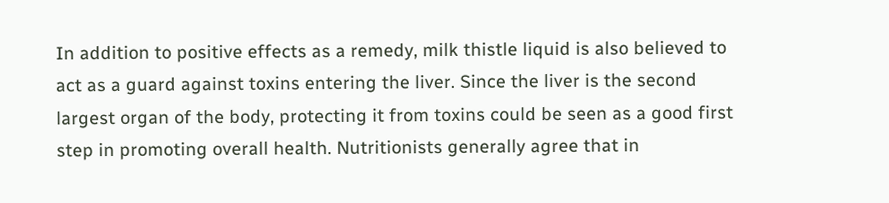In addition to positive effects as a remedy, milk thistle liquid is also believed to act as a guard against toxins entering the liver. Since the liver is the second largest organ of the body, protecting it from toxins could be seen as a good first step in promoting overall health. Nutritionists generally agree that in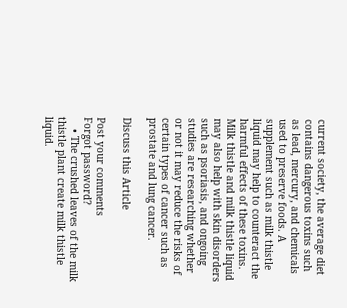current society, the average diet contains dangerous toxins such as lead, mercury, and chemicals used to preserve foods. A supplement such as milk thistle liquid may help to counteract the harmful effects of these toxins. Milk thistle and milk thistle liquid may also help with skin disorders such as psoriasis, and ongoing studies are researching whether or not it may reduce the risks of certain types of cancer such as prostate and lung cancer.

Discuss this Article

Post your comments
Forgot password?
    • The crushed leaves of the milk thistle plant create milk thistle liquid.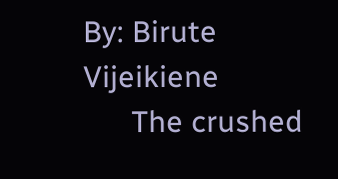By: Birute Vijeikiene
      The crushed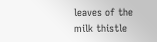leaves of the milk thistle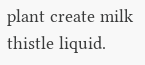plant create milk thistle liquid.